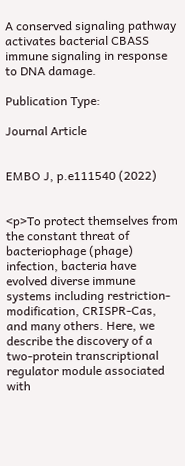A conserved signaling pathway activates bacterial CBASS immune signaling in response to DNA damage.

Publication Type:

Journal Article


EMBO J, p.e111540 (2022)


<p>To protect themselves from the constant threat of bacteriophage (phage) infection, bacteria have evolved diverse immune systems including restriction-modification, CRISPR-Cas, and many others. Here, we describe the discovery of a two-protein transcriptional regulator module associated with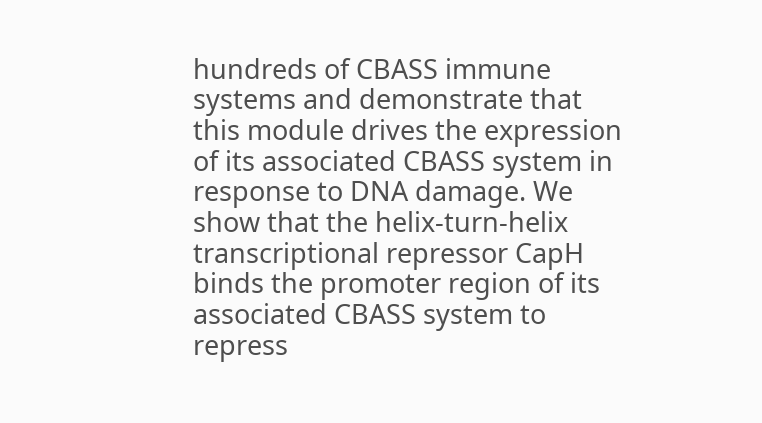hundreds of CBASS immune systems and demonstrate that this module drives the expression of its associated CBASS system in response to DNA damage. We show that the helix-turn-helix transcriptional repressor CapH binds the promoter region of its associated CBASS system to repress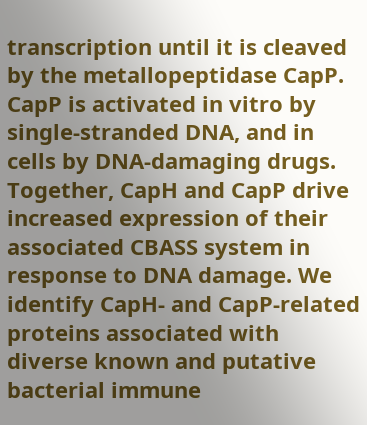transcription until it is cleaved by the metallopeptidase CapP. CapP is activated in vitro by single-stranded DNA, and in cells by DNA-damaging drugs. Together, CapH and CapP drive increased expression of their associated CBASS system in response to DNA damage. We identify CapH- and CapP-related proteins associated with diverse known and putative bacterial immune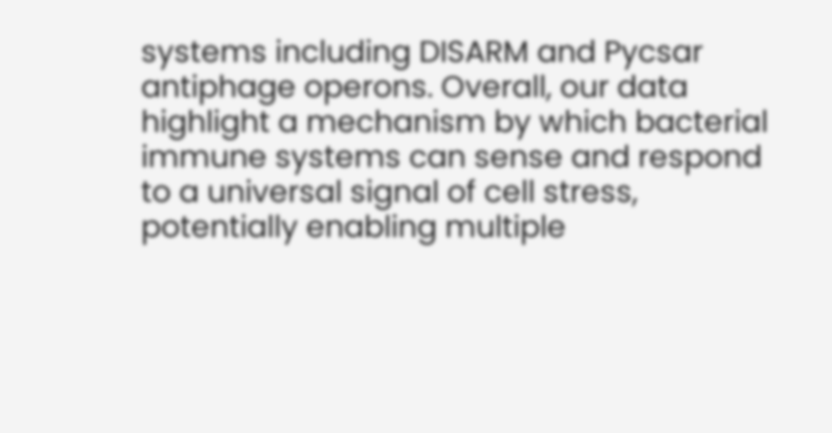systems including DISARM and Pycsar antiphage operons. Overall, our data highlight a mechanism by which bacterial immune systems can sense and respond to a universal signal of cell stress, potentially enabling multiple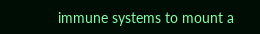immune systems to mount a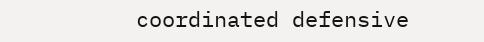coordinated defensive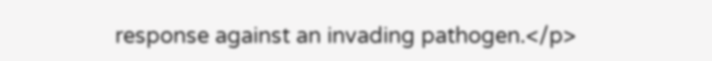response against an invading pathogen.</p>